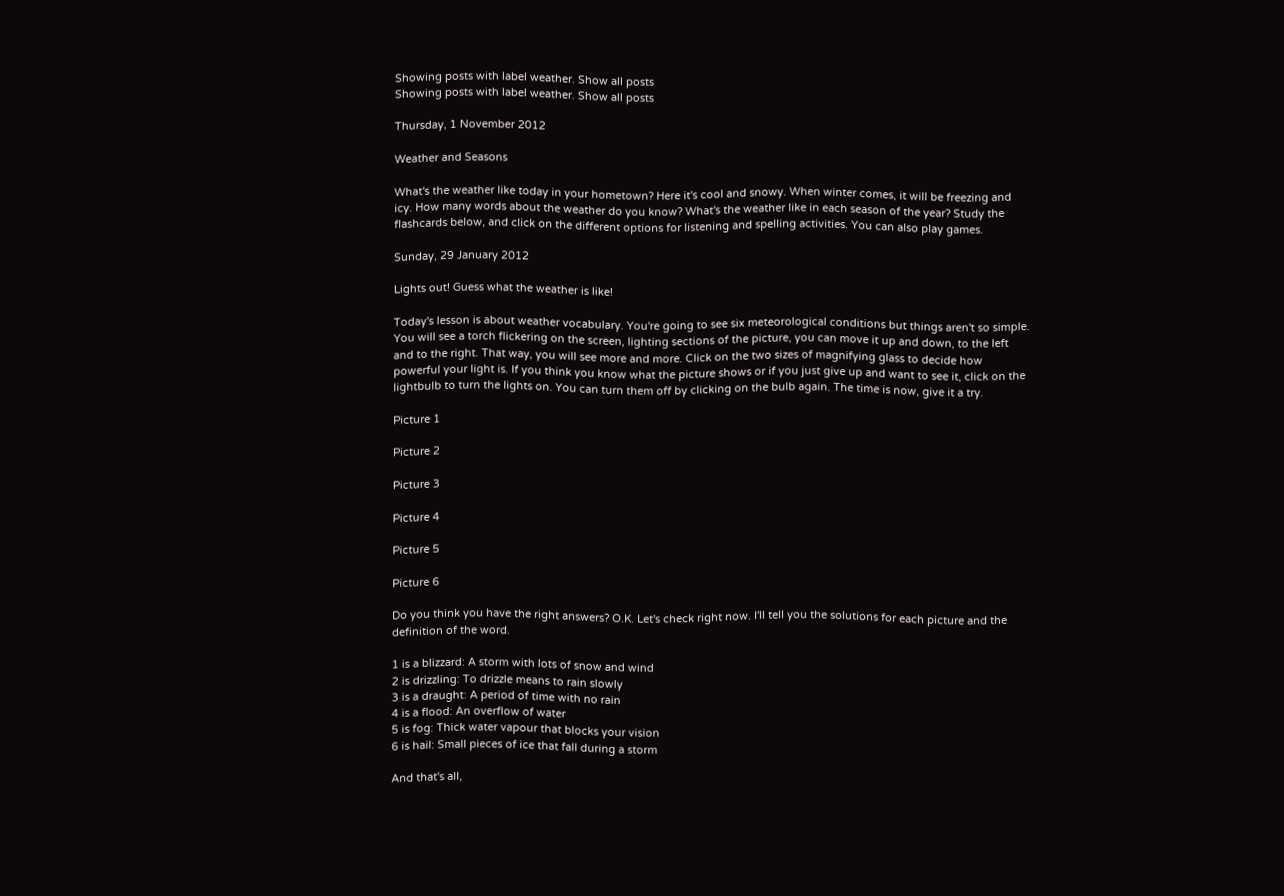Showing posts with label weather. Show all posts
Showing posts with label weather. Show all posts

Thursday, 1 November 2012

Weather and Seasons

What's the weather like today in your hometown? Here it's cool and snowy. When winter comes, it will be freezing and icy. How many words about the weather do you know? What's the weather like in each season of the year? Study the flashcards below, and click on the different options for listening and spelling activities. You can also play games.

Sunday, 29 January 2012

Lights out! Guess what the weather is like!

Today's lesson is about weather vocabulary. You're going to see six meteorological conditions but things aren't so simple. You will see a torch flickering on the screen, lighting sections of the picture, you can move it up and down, to the left and to the right. That way, you will see more and more. Click on the two sizes of magnifying glass to decide how powerful your light is. If you think you know what the picture shows or if you just give up and want to see it, click on the lightbulb to turn the lights on. You can turn them off by clicking on the bulb again. The time is now, give it a try.

Picture 1

Picture 2

Picture 3

Picture 4

Picture 5

Picture 6

Do you think you have the right answers? O.K. Let's check right now. I'll tell you the solutions for each picture and the definition of the word.

1 is a blizzard: A storm with lots of snow and wind
2 is drizzling: To drizzle means to rain slowly
3 is a draught: A period of time with no rain
4 is a flood: An overflow of water
5 is fog: Thick water vapour that blocks your vision
6 is hail: Small pieces of ice that fall during a storm

And that's all,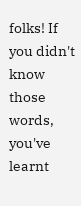folks! If you didn't know those words, you've learnt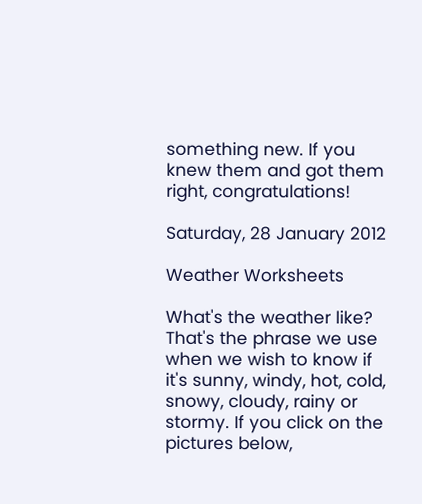something new. If you knew them and got them right, congratulations!

Saturday, 28 January 2012

Weather Worksheets

What's the weather like? That's the phrase we use when we wish to know if it's sunny, windy, hot, cold, snowy, cloudy, rainy or stormy. If you click on the pictures below,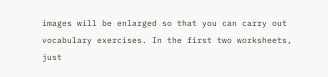images will be enlarged so that you can carry out vocabulary exercises. In the first two worksheets, just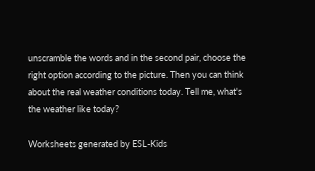unscramble the words and in the second pair, choose the right option according to the picture. Then you can think about the real weather conditions today. Tell me, what's the weather like today?

Worksheets generated by ESL-Kids